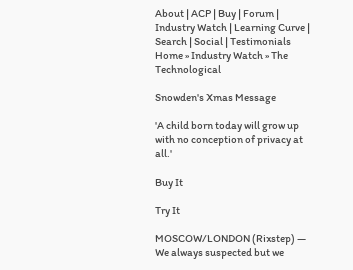About | ACP | Buy | Forum | Industry Watch | Learning Curve | Search | Social | Testimonials
Home » Industry Watch » The Technological

Snowden's Xmas Message

'A child born today will grow up with no conception of privacy at all.'

Buy It

Try It

MOSCOW/LONDON (Rixstep) — We always suspected but we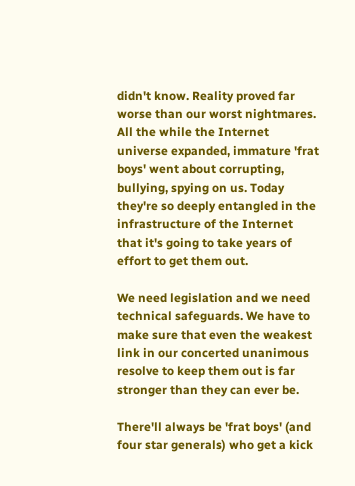didn't know. Reality proved far worse than our worst nightmares. All the while the Internet universe expanded, immature 'frat boys' went about corrupting, bullying, spying on us. Today they're so deeply entangled in the infrastructure of the Internet that it's going to take years of effort to get them out.

We need legislation and we need technical safeguards. We have to make sure that even the weakest link in our concerted unanimous resolve to keep them out is far stronger than they can ever be.

There'll always be 'frat boys' (and four star generals) who get a kick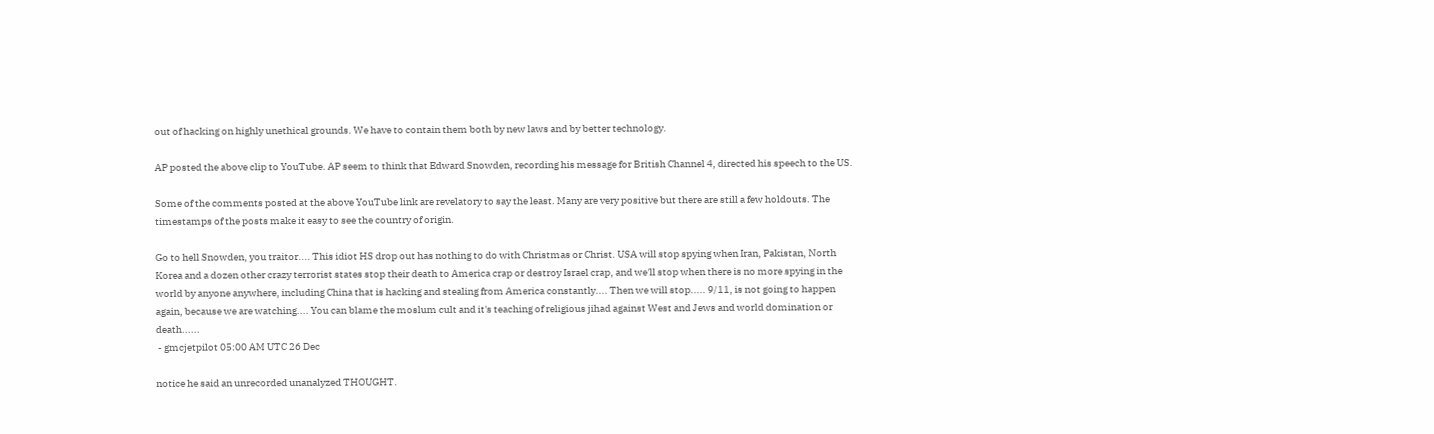out of hacking on highly unethical grounds. We have to contain them both by new laws and by better technology.

AP posted the above clip to YouTube. AP seem to think that Edward Snowden, recording his message for British Channel 4, directed his speech to the US.

Some of the comments posted at the above YouTube link are revelatory to say the least. Many are very positive but there are still a few holdouts. The timestamps of the posts make it easy to see the country of origin.

Go to hell Snowden, you traitor.... This idiot HS drop out has nothing to do with Christmas or Christ. USA will stop spying when Iran, Pakistan, North Korea and a dozen other crazy terrorist states stop their death to America crap or destroy Israel crap, and we'll stop when there is no more spying in the world by anyone anywhere, including China that is hacking and stealing from America constantly.... Then we will stop..... 9/11, is not going to happen again, because we are watching.... You can blame the moslum cult and it's teaching of religious jihad against West and Jews and world domination or death......
 - gmcjetpilot 05:00 AM UTC 26 Dec

notice he said an unrecorded unanalyzed THOUGHT.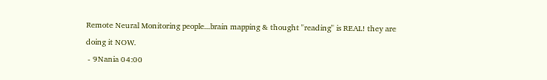Remote Neural Monitoring people...brain mapping & thought "reading" is REAL! they are doing it NOW.
 - 9Nania 04:00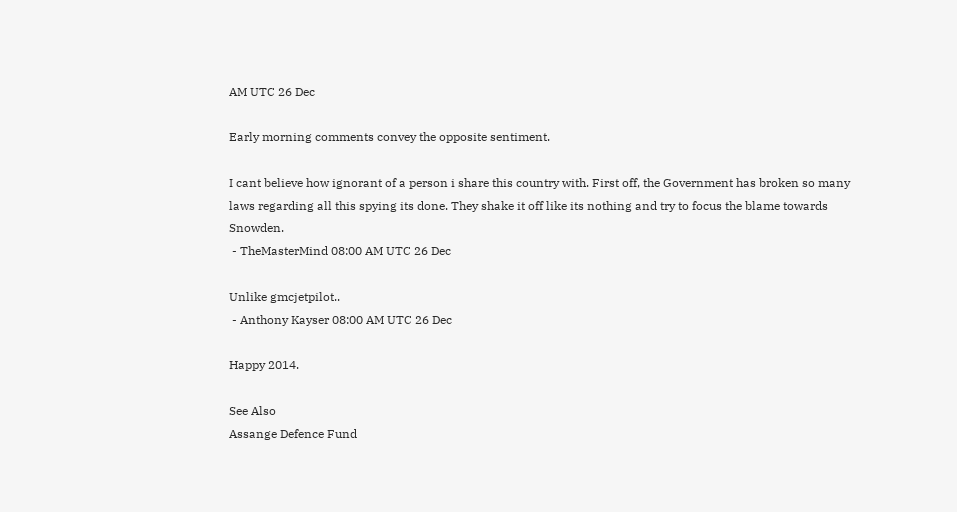AM UTC 26 Dec

Early morning comments convey the opposite sentiment.

I cant believe how ignorant of a person i share this country with. First off, the Government has broken so many laws regarding all this spying its done. They shake it off like its nothing and try to focus the blame towards Snowden.
 - TheMasterMind 08:00 AM UTC 26 Dec

Unlike gmcjetpilot..
 - Anthony Kayser 08:00 AM UTC 26 Dec

Happy 2014.

See Also
Assange Defence Fund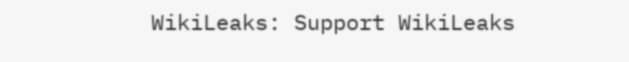WikiLeaks: Support WikiLeaks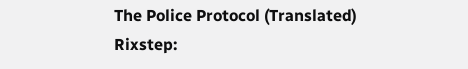The Police Protocol (Translated)
Rixstep: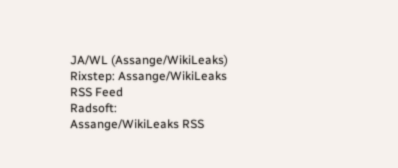JA/WL (Assange/WikiLeaks)
Rixstep: Assange/WikiLeaks RSS Feed
Radsoft: Assange/WikiLeaks RSS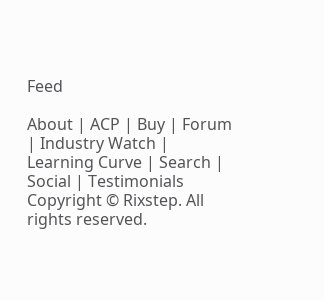Feed

About | ACP | Buy | Forum | Industry Watch | Learning Curve | Search | Social | Testimonials
Copyright © Rixstep. All rights reserved.